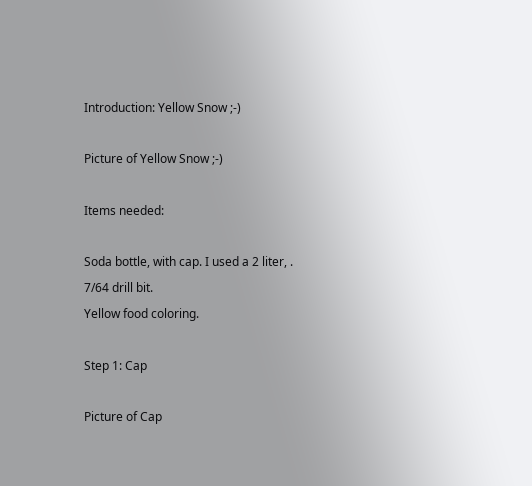Introduction: Yellow Snow ;-)

Picture of Yellow Snow ;-)

Items needed:

Soda bottle, with cap. I used a 2 liter, .
7/64 drill bit.
Yellow food coloring.

Step 1: Cap

Picture of Cap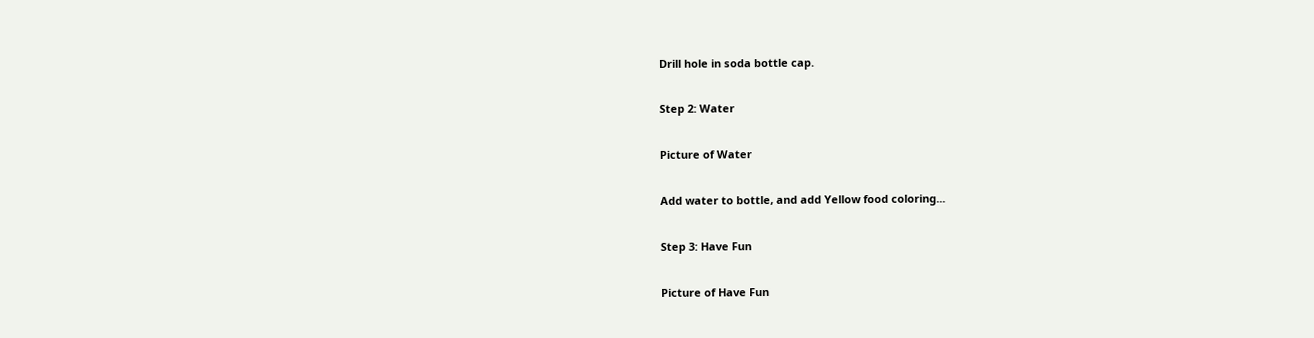Drill hole in soda bottle cap.

Step 2: Water

Picture of Water

Add water to bottle, and add Yellow food coloring...

Step 3: Have Fun

Picture of Have Fun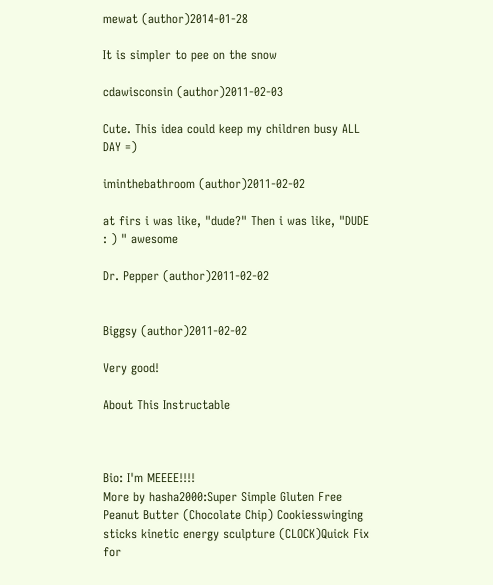mewat (author)2014-01-28

It is simpler to pee on the snow

cdawisconsin (author)2011-02-03

Cute. This idea could keep my children busy ALL DAY =)

iminthebathroom (author)2011-02-02

at firs i was like, "dude?" Then i was like, "DUDE : ) " awesome

Dr. Pepper (author)2011-02-02


Biggsy (author)2011-02-02

Very good!

About This Instructable



Bio: I'm MEEEE!!!!
More by hasha2000:Super Simple Gluten Free Peanut Butter (Chocolate Chip) Cookiesswinging sticks kinetic energy sculpture (CLOCK)Quick Fix for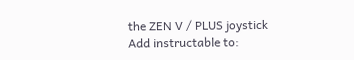the ZEN V / PLUS joystick
Add instructable to: